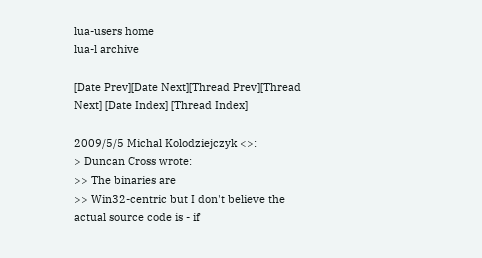lua-users home
lua-l archive

[Date Prev][Date Next][Thread Prev][Thread Next] [Date Index] [Thread Index]

2009/5/5 Michal Kolodziejczyk <>:
> Duncan Cross wrote:
>> The binaries are
>> Win32-centric but I don't believe the actual source code is - if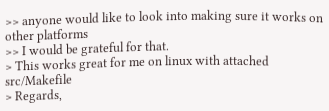>> anyone would like to look into making sure it works on other platforms
>> I would be grateful for that.
> This works great for me on linux with attached src/Makefile
> Regards,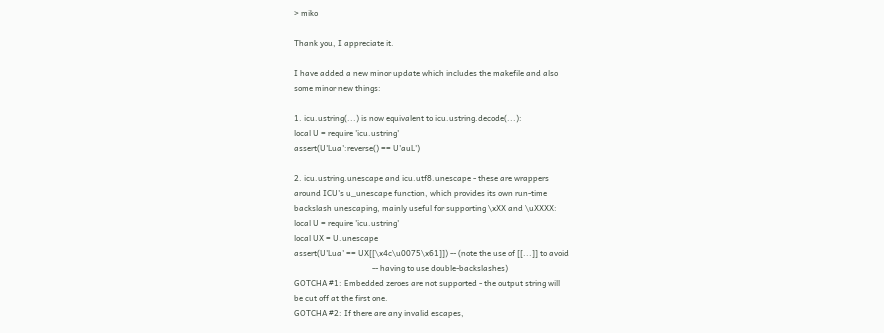> miko

Thank you, I appreciate it.

I have added a new minor update which includes the makefile and also
some minor new things:

1. icu.ustring(...) is now equivalent to icu.ustring.decode(...):
local U = require 'icu.ustring'
assert(U'Lua':reverse() == U'auL')

2. icu.ustring.unescape and icu.utf8.unescape - these are wrappers
around ICU's u_unescape function, which provides its own run-time
backslash unescaping, mainly useful for supporting \xXX and \uXXXX:
local U = require 'icu.ustring'
local UX = U.unescape
assert(U'Lua' == UX[[\x4c\u0075\x61]]) -- (note the use of [[...]] to avoid
                                       -- having to use double-backslashes)
GOTCHA #1: Embedded zeroes are not supported - the output string will
be cut off at the first one.
GOTCHA #2: If there are any invalid escapes,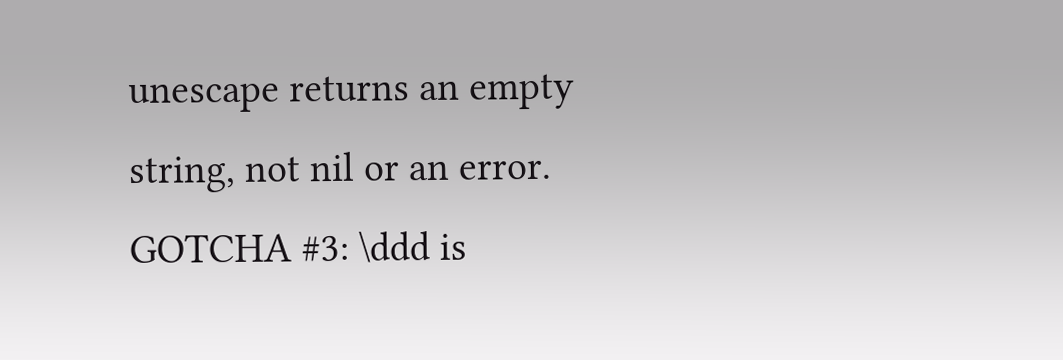unescape returns an empty
string, not nil or an error.
GOTCHA #3: \ddd is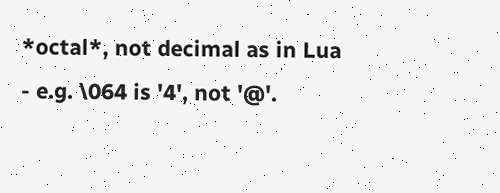*octal*, not decimal as in Lua - e.g. \064 is '4', not '@'.